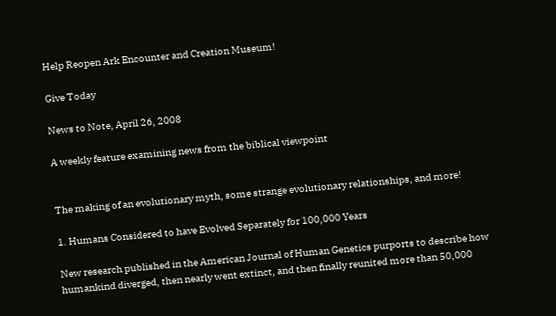Help Reopen Ark Encounter and Creation Museum!

Give Today

News to Note, April 26, 2008

A weekly feature examining news from the biblical viewpoint


The making of an evolutionary myth, some strange evolutionary relationships, and more!

1. Humans Considered to have Evolved Separately for 100,000 Years

New research published in the American Journal of Human Genetics purports to describe how humankind diverged, then nearly went extinct, and then finally reunited more than 50,000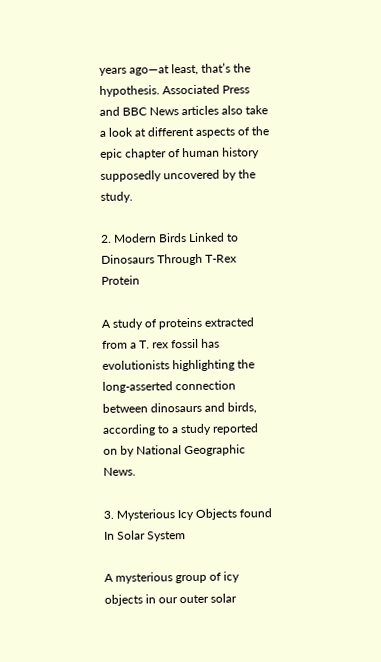years ago—at least, that’s the hypothesis. Associated Press and BBC News articles also take a look at different aspects of the epic chapter of human history supposedly uncovered by the study.

2. Modern Birds Linked to Dinosaurs Through T-Rex Protein

A study of proteins extracted from a T. rex fossil has evolutionists highlighting the long-asserted connection between dinosaurs and birds, according to a study reported on by National Geographic News.

3. Mysterious Icy Objects found In Solar System

A mysterious group of icy objects in our outer solar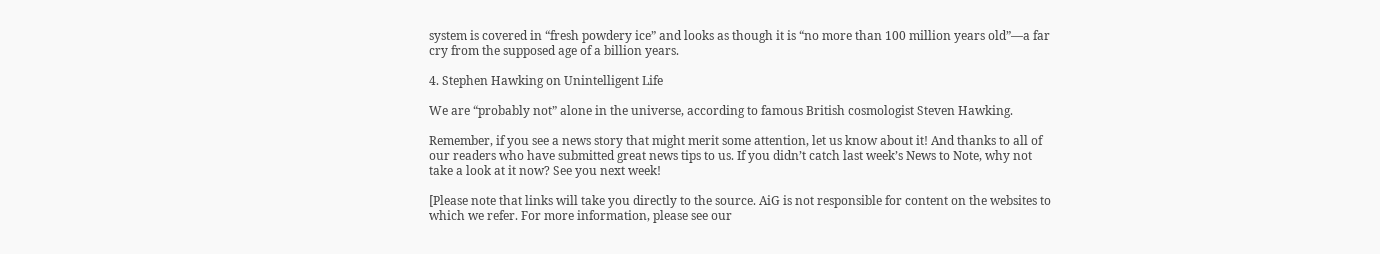system is covered in “fresh powdery ice” and looks as though it is “no more than 100 million years old”—a far cry from the supposed age of a billion years.

4. Stephen Hawking on Unintelligent Life

We are “probably not” alone in the universe, according to famous British cosmologist Steven Hawking.

Remember, if you see a news story that might merit some attention, let us know about it! And thanks to all of our readers who have submitted great news tips to us. If you didn’t catch last week’s News to Note, why not take a look at it now? See you next week!

[Please note that links will take you directly to the source. AiG is not responsible for content on the websites to which we refer. For more information, please see our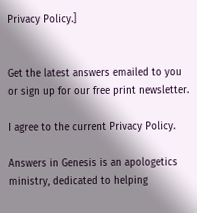Privacy Policy.]


Get the latest answers emailed to you or sign up for our free print newsletter.

I agree to the current Privacy Policy.

Answers in Genesis is an apologetics ministry, dedicated to helping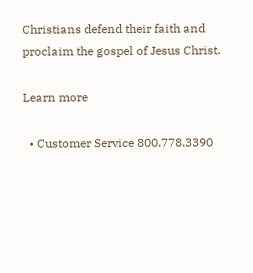Christians defend their faith and proclaim the gospel of Jesus Christ.

Learn more

  • Customer Service 800.778.3390